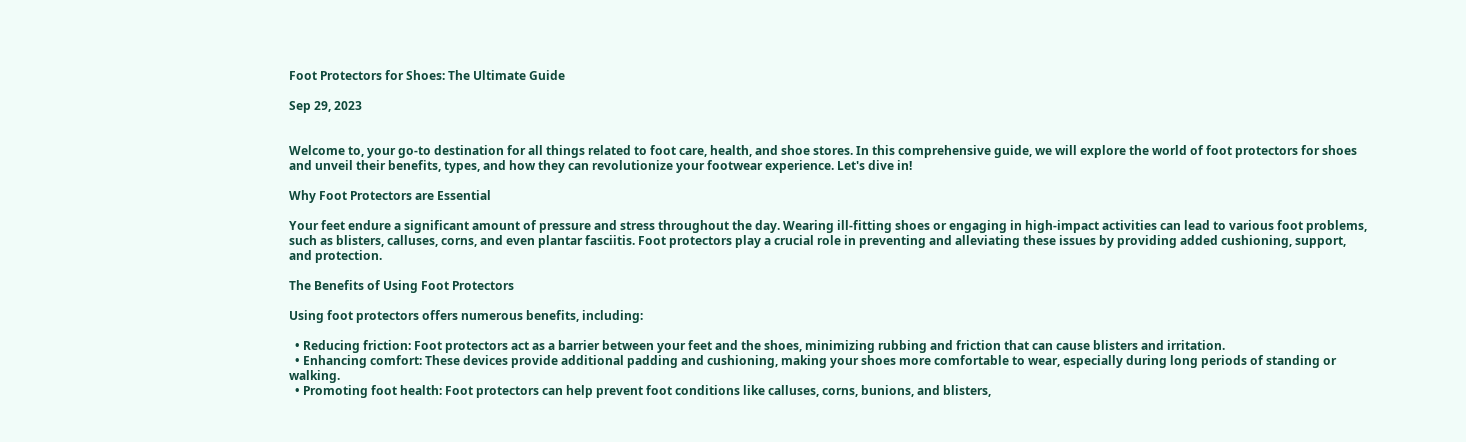Foot Protectors for Shoes: The Ultimate Guide

Sep 29, 2023


Welcome to, your go-to destination for all things related to foot care, health, and shoe stores. In this comprehensive guide, we will explore the world of foot protectors for shoes and unveil their benefits, types, and how they can revolutionize your footwear experience. Let's dive in!

Why Foot Protectors are Essential

Your feet endure a significant amount of pressure and stress throughout the day. Wearing ill-fitting shoes or engaging in high-impact activities can lead to various foot problems, such as blisters, calluses, corns, and even plantar fasciitis. Foot protectors play a crucial role in preventing and alleviating these issues by providing added cushioning, support, and protection.

The Benefits of Using Foot Protectors

Using foot protectors offers numerous benefits, including:

  • Reducing friction: Foot protectors act as a barrier between your feet and the shoes, minimizing rubbing and friction that can cause blisters and irritation.
  • Enhancing comfort: These devices provide additional padding and cushioning, making your shoes more comfortable to wear, especially during long periods of standing or walking.
  • Promoting foot health: Foot protectors can help prevent foot conditions like calluses, corns, bunions, and blisters,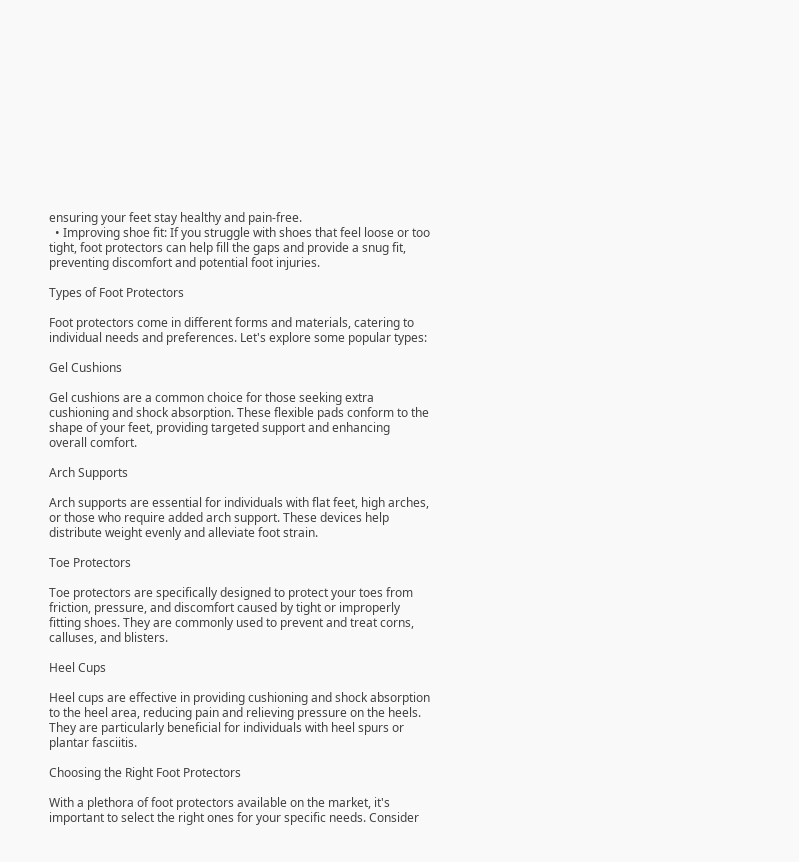ensuring your feet stay healthy and pain-free.
  • Improving shoe fit: If you struggle with shoes that feel loose or too tight, foot protectors can help fill the gaps and provide a snug fit, preventing discomfort and potential foot injuries.

Types of Foot Protectors

Foot protectors come in different forms and materials, catering to individual needs and preferences. Let's explore some popular types:

Gel Cushions

Gel cushions are a common choice for those seeking extra cushioning and shock absorption. These flexible pads conform to the shape of your feet, providing targeted support and enhancing overall comfort.

Arch Supports

Arch supports are essential for individuals with flat feet, high arches, or those who require added arch support. These devices help distribute weight evenly and alleviate foot strain.

Toe Protectors

Toe protectors are specifically designed to protect your toes from friction, pressure, and discomfort caused by tight or improperly fitting shoes. They are commonly used to prevent and treat corns, calluses, and blisters.

Heel Cups

Heel cups are effective in providing cushioning and shock absorption to the heel area, reducing pain and relieving pressure on the heels. They are particularly beneficial for individuals with heel spurs or plantar fasciitis.

Choosing the Right Foot Protectors

With a plethora of foot protectors available on the market, it's important to select the right ones for your specific needs. Consider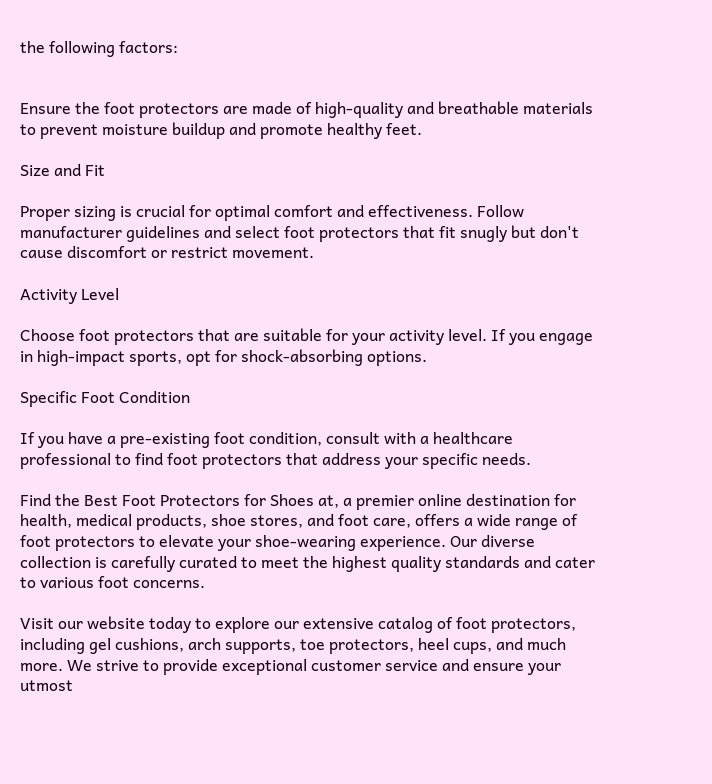the following factors:


Ensure the foot protectors are made of high-quality and breathable materials to prevent moisture buildup and promote healthy feet.

Size and Fit

Proper sizing is crucial for optimal comfort and effectiveness. Follow manufacturer guidelines and select foot protectors that fit snugly but don't cause discomfort or restrict movement.

Activity Level

Choose foot protectors that are suitable for your activity level. If you engage in high-impact sports, opt for shock-absorbing options.

Specific Foot Condition

If you have a pre-existing foot condition, consult with a healthcare professional to find foot protectors that address your specific needs.

Find the Best Foot Protectors for Shoes at, a premier online destination for health, medical products, shoe stores, and foot care, offers a wide range of foot protectors to elevate your shoe-wearing experience. Our diverse collection is carefully curated to meet the highest quality standards and cater to various foot concerns.

Visit our website today to explore our extensive catalog of foot protectors, including gel cushions, arch supports, toe protectors, heel cups, and much more. We strive to provide exceptional customer service and ensure your utmost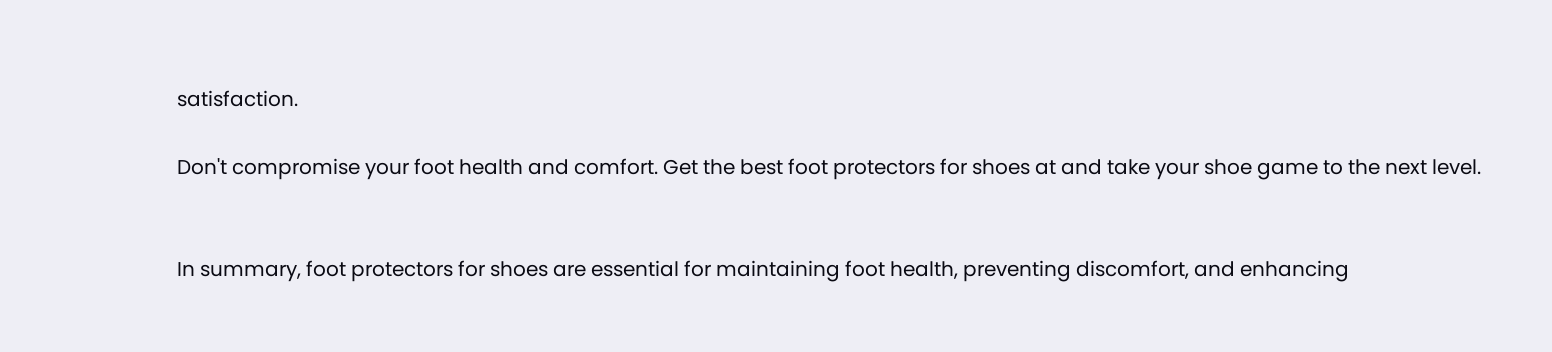satisfaction.

Don't compromise your foot health and comfort. Get the best foot protectors for shoes at and take your shoe game to the next level.


In summary, foot protectors for shoes are essential for maintaining foot health, preventing discomfort, and enhancing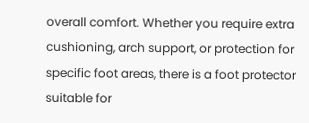overall comfort. Whether you require extra cushioning, arch support, or protection for specific foot areas, there is a foot protector suitable for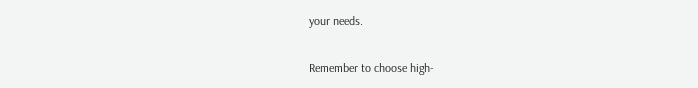your needs.

Remember to choose high-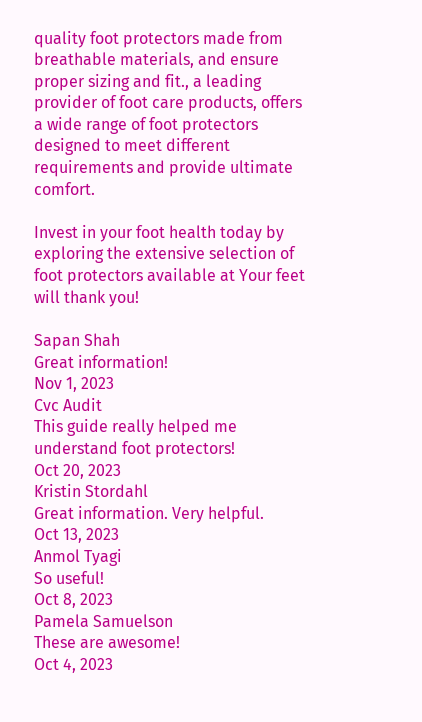quality foot protectors made from breathable materials, and ensure proper sizing and fit., a leading provider of foot care products, offers a wide range of foot protectors designed to meet different requirements and provide ultimate comfort.

Invest in your foot health today by exploring the extensive selection of foot protectors available at Your feet will thank you!

Sapan Shah
Great information!
Nov 1, 2023
Cvc Audit
This guide really helped me understand foot protectors!
Oct 20, 2023
Kristin Stordahl
Great information. Very helpful.
Oct 13, 2023
Anmol Tyagi
So useful!
Oct 8, 2023
Pamela Samuelson
These are awesome!
Oct 4, 2023